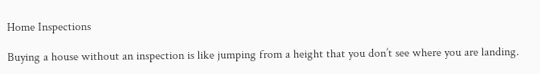Home Inspections

Buying a house without an inspection is like jumping from a height that you don’t see where you are landing.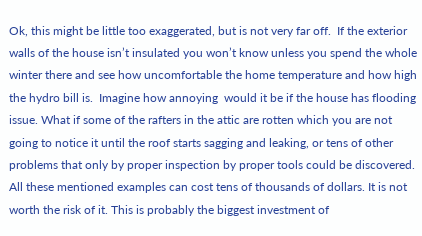Ok, this might be little too exaggerated, but is not very far off.  If the exterior walls of the house isn’t insulated you won’t know unless you spend the whole winter there and see how uncomfortable the home temperature and how high the hydro bill is.  Imagine how annoying  would it be if the house has flooding issue. What if some of the rafters in the attic are rotten which you are not going to notice it until the roof starts sagging and leaking, or tens of other problems that only by proper inspection by proper tools could be discovered.  All these mentioned examples can cost tens of thousands of dollars. It is not worth the risk of it. This is probably the biggest investment of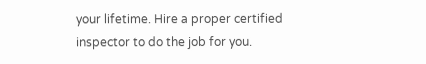your lifetime. Hire a proper certified inspector to do the job for you.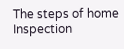The steps of home Inspection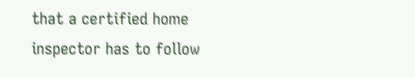that a certified home inspector has to follow